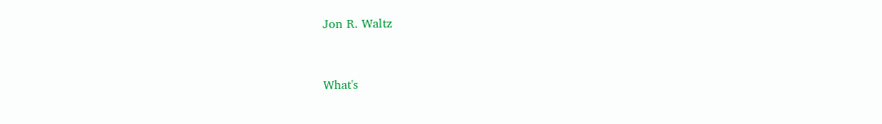Jon R. Waltz


What's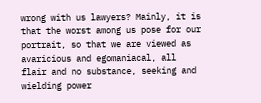wrong with us lawyers? Mainly, it is that the worst among us pose for our portrait, so that we are viewed as avaricious and egomaniacal, all flair and no substance, seeking and wielding power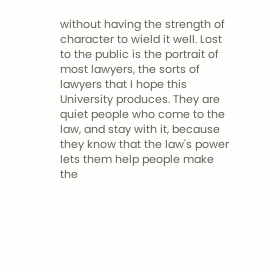without having the strength of character to wield it well. Lost to the public is the portrait of most lawyers, the sorts of lawyers that I hope this University produces. They are quiet people who come to the law, and stay with it, because they know that the law's power lets them help people make the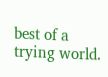best of a trying world.